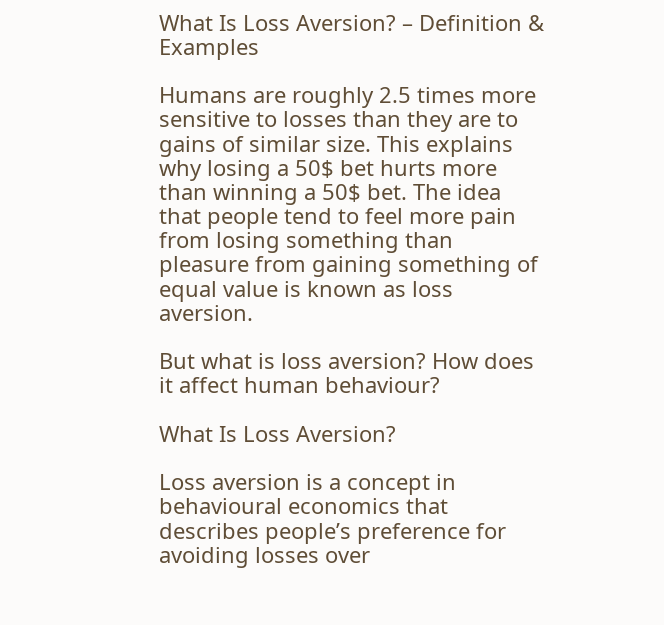What Is Loss Aversion? – Definition & Examples

Humans are roughly 2.5 times more sensitive to losses than they are to gains of similar size. This explains why losing a 50$ bet hurts more than winning a 50$ bet. The idea that people tend to feel more pain from losing something than pleasure from gaining something of equal value is known as loss aversion.

But what is loss aversion? How does it affect human behaviour?

What Is Loss Aversion?

Loss aversion is a concept in behavioural economics that describes people’s preference for avoiding losses over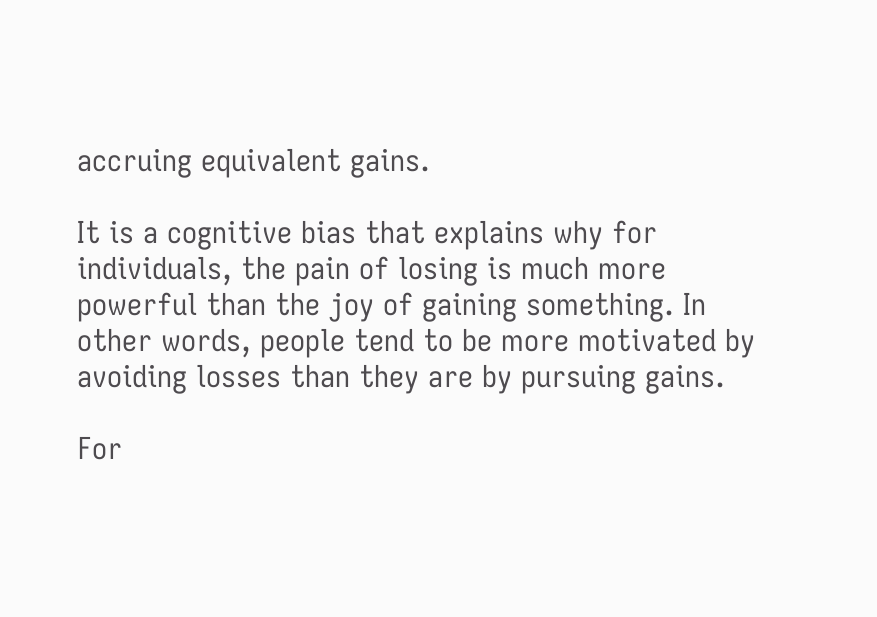accruing equivalent gains.

It is a cognitive bias that explains why for individuals, the pain of losing is much more powerful than the joy of gaining something. In other words, people tend to be more motivated by avoiding losses than they are by pursuing gains.

For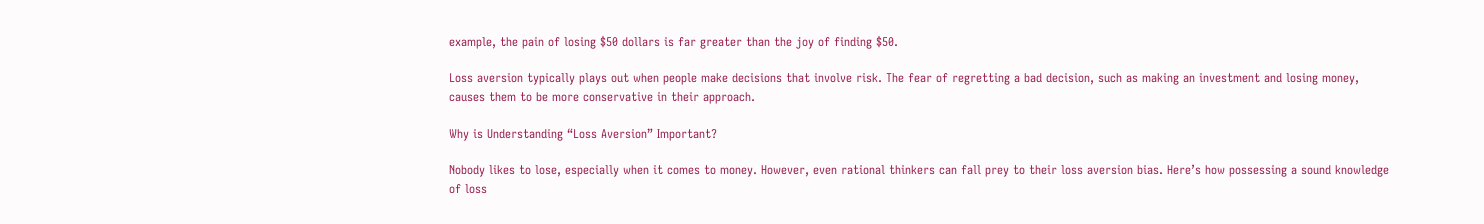example, the pain of losing $50 dollars is far greater than the joy of finding $50.

Loss aversion typically plays out when people make decisions that involve risk. The fear of regretting a bad decision, such as making an investment and losing money, causes them to be more conservative in their approach.

Why is Understanding “Loss Aversion” Important?

Nobody likes to lose, especially when it comes to money. However, even rational thinkers can fall prey to their loss aversion bias. Here’s how possessing a sound knowledge of loss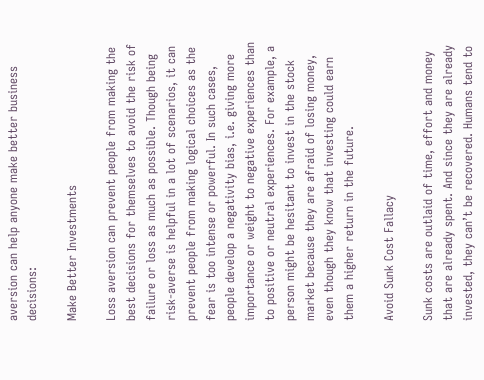aversion can help anyone make better business decisions:

Make Better Investments

Loss aversion can prevent people from making the best decisions for themselves to avoid the risk of failure or loss as much as possible. Though being risk-averse is helpful in a lot of scenarios, it can prevent people from making logical choices as the fear is too intense or powerful. In such cases, people develop a negativity bias, i.e. giving more importance or weight to negative experiences than to positive or neutral experiences. For example, a person might be hesitant to invest in the stock market because they are afraid of losing money, even though they know that investing could earn them a higher return in the future.

Avoid Sunk Cost Fallacy

Sunk costs are outlaid of time, effort and money that are already spent. And since they are already invested, they can’t be recovered. Humans tend to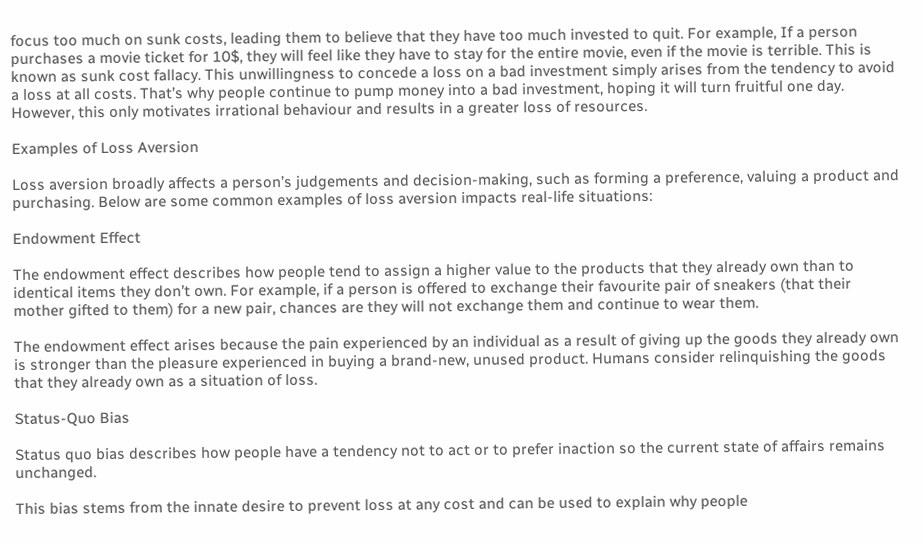focus too much on sunk costs, leading them to believe that they have too much invested to quit. For example, If a person purchases a movie ticket for 10$, they will feel like they have to stay for the entire movie, even if the movie is terrible. This is known as sunk cost fallacy. This unwillingness to concede a loss on a bad investment simply arises from the tendency to avoid a loss at all costs. That’s why people continue to pump money into a bad investment, hoping it will turn fruitful one day. However, this only motivates irrational behaviour and results in a greater loss of resources.

Examples of Loss Aversion

Loss aversion broadly affects a person’s judgements and decision-making, such as forming a preference, valuing a product and purchasing. Below are some common examples of loss aversion impacts real-life situations:

Endowment Effect

The endowment effect describes how people tend to assign a higher value to the products that they already own than to identical items they don’t own. For example, if a person is offered to exchange their favourite pair of sneakers (that their mother gifted to them) for a new pair, chances are they will not exchange them and continue to wear them.

The endowment effect arises because the pain experienced by an individual as a result of giving up the goods they already own is stronger than the pleasure experienced in buying a brand-new, unused product. Humans consider relinquishing the goods that they already own as a situation of loss.

Status-Quo Bias

Status quo bias describes how people have a tendency not to act or to prefer inaction so the current state of affairs remains unchanged.

This bias stems from the innate desire to prevent loss at any cost and can be used to explain why people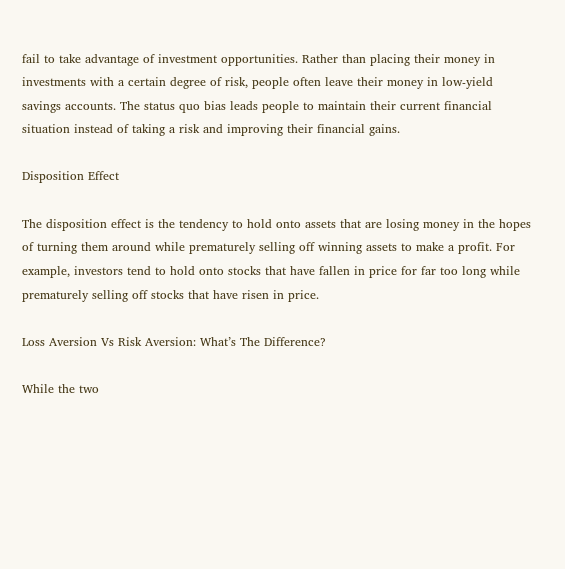fail to take advantage of investment opportunities. Rather than placing their money in investments with a certain degree of risk, people often leave their money in low-yield savings accounts. The status quo bias leads people to maintain their current financial situation instead of taking a risk and improving their financial gains.

Disposition Effect

The disposition effect is the tendency to hold onto assets that are losing money in the hopes of turning them around while prematurely selling off winning assets to make a profit. For example, investors tend to hold onto stocks that have fallen in price for far too long while prematurely selling off stocks that have risen in price.

Loss Aversion Vs Risk Aversion: What’s The Difference?

While the two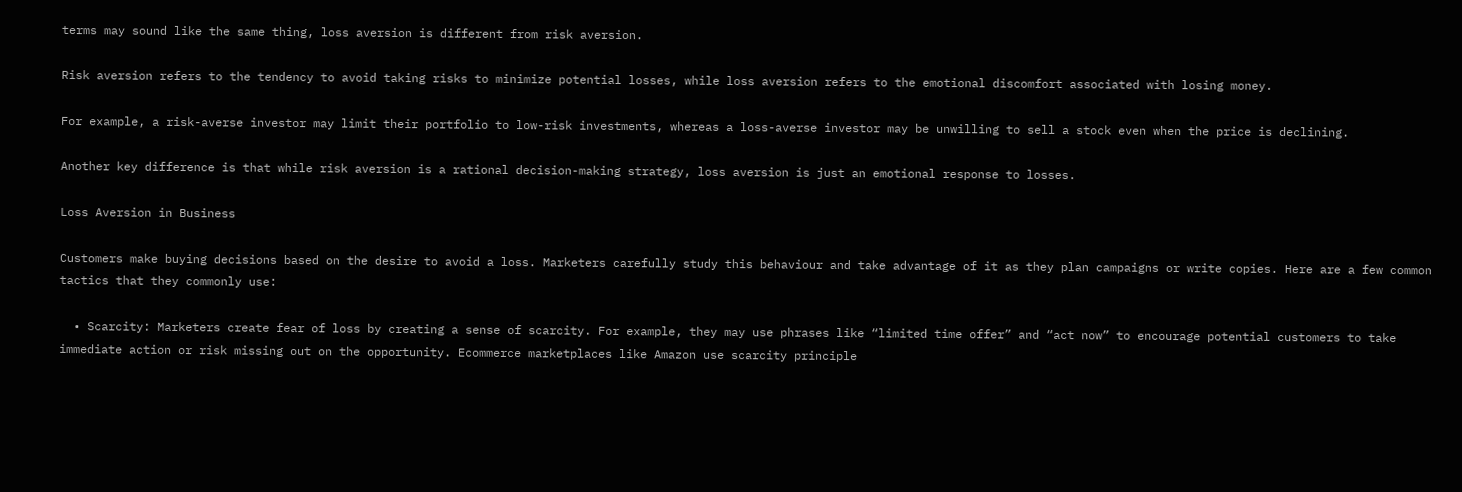terms may sound like the same thing, loss aversion is different from risk aversion.

Risk aversion refers to the tendency to avoid taking risks to minimize potential losses, while loss aversion refers to the emotional discomfort associated with losing money.

For example, a risk-averse investor may limit their portfolio to low-risk investments, whereas a loss-averse investor may be unwilling to sell a stock even when the price is declining.

Another key difference is that while risk aversion is a rational decision-making strategy, loss aversion is just an emotional response to losses.

Loss Aversion in Business

Customers make buying decisions based on the desire to avoid a loss. Marketers carefully study this behaviour and take advantage of it as they plan campaigns or write copies. Here are a few common tactics that they commonly use:

  • Scarcity: Marketers create fear of loss by creating a sense of scarcity. For example, they may use phrases like “limited time offer” and “act now” to encourage potential customers to take immediate action or risk missing out on the opportunity. Ecommerce marketplaces like Amazon use scarcity principle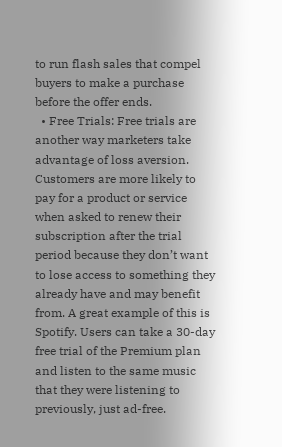to run flash sales that compel buyers to make a purchase before the offer ends.
  • Free Trials: Free trials are another way marketers take advantage of loss aversion. Customers are more likely to pay for a product or service when asked to renew their subscription after the trial period because they don’t want to lose access to something they already have and may benefit from. A great example of this is Spotify. Users can take a 30-day free trial of the Premium plan and listen to the same music that they were listening to previously, just ad-free.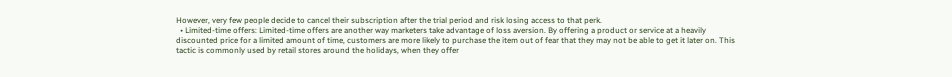However, very few people decide to cancel their subscription after the trial period and risk losing access to that perk.
  • Limited-time offers: Limited-time offers are another way marketers take advantage of loss aversion. By offering a product or service at a heavily discounted price for a limited amount of time, customers are more likely to purchase the item out of fear that they may not be able to get it later on. This tactic is commonly used by retail stores around the holidays, when they offer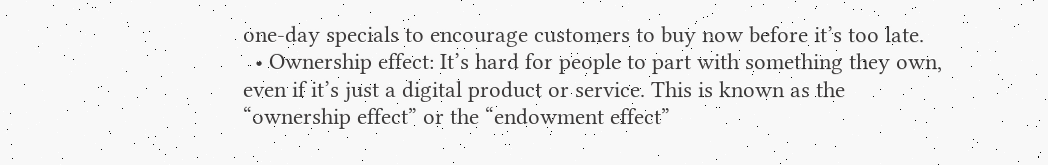one-day specials to encourage customers to buy now before it’s too late.
  • Ownership effect: It’s hard for people to part with something they own, even if it’s just a digital product or service. This is known as the “ownership effect” or the “endowment effect”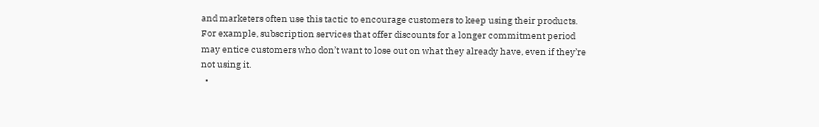and marketers often use this tactic to encourage customers to keep using their products. For example, subscription services that offer discounts for a longer commitment period may entice customers who don’t want to lose out on what they already have, even if they’re not using it.
  •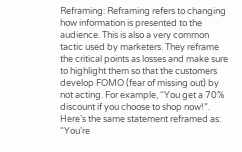Reframing: Reframing refers to changing how information is presented to the audience. This is also a very common tactic used by marketers. They reframe the critical points as losses and make sure to highlight them so that the customers develop FOMO (fear of missing out) by not acting. For example, “You get a 70% discount if you choose to shop now!”. Here’s the same statement reframed as: “You’re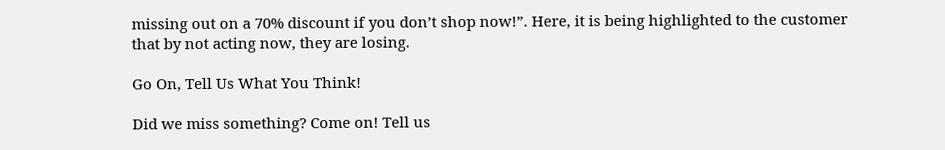missing out on a 70% discount if you don’t shop now!”. Here, it is being highlighted to the customer that by not acting now, they are losing.

Go On, Tell Us What You Think!

Did we miss something? Come on! Tell us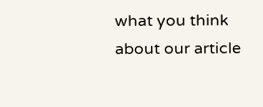what you think about our article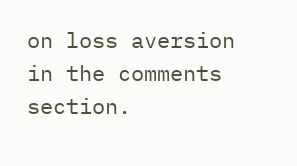on loss aversion in the comments section.